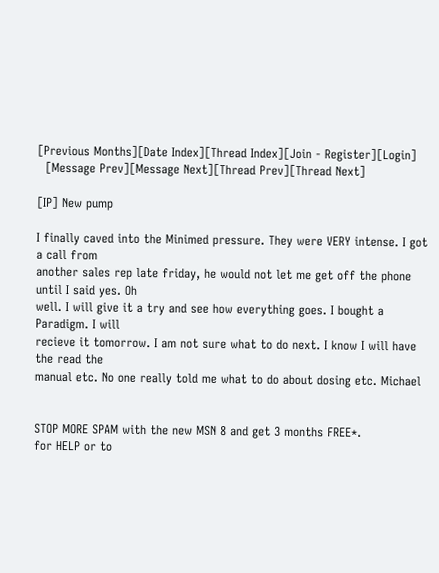[Previous Months][Date Index][Thread Index][Join - Register][Login]
  [Message Prev][Message Next][Thread Prev][Thread Next]

[IP] New pump

I finally caved into the Minimed pressure. They were VERY intense. I got
a call from
another sales rep late friday, he would not let me get off the phone
until I said yes. Oh
well. I will give it a try and see how everything goes. I bought a
Paradigm. I will
recieve it tomorrow. I am not sure what to do next. I know I will have
the read the
manual etc. No one really told me what to do about dosing etc. Michael


STOP MORE SPAM with the new MSN 8 and get 3 months FREE*.
for HELP or to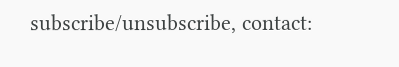subscribe/unsubscribe, contact: